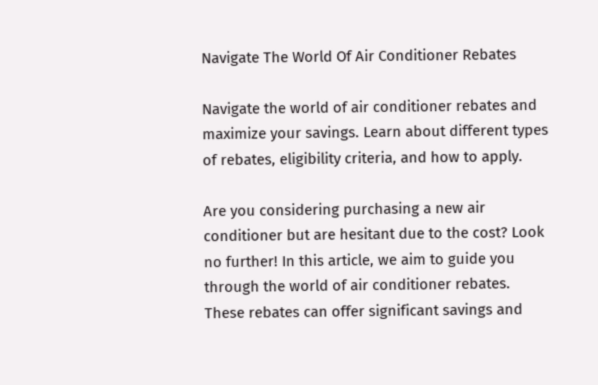Navigate The World Of Air Conditioner Rebates

Navigate the world of air conditioner rebates and maximize your savings. Learn about different types of rebates, eligibility criteria, and how to apply.

Are you considering purchasing a new air conditioner but are hesitant due to the cost? Look no further! In this article, we aim to guide you through the world of air conditioner rebates. These rebates can offer significant savings and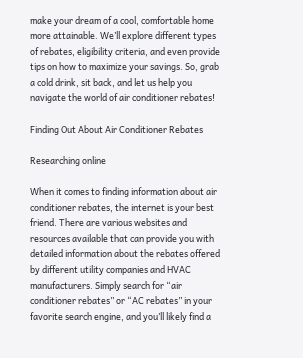make your dream of a cool, comfortable home more attainable. We’ll explore different types of rebates, eligibility criteria, and even provide tips on how to maximize your savings. So, grab a cold drink, sit back, and let us help you navigate the world of air conditioner rebates!

Finding Out About Air Conditioner Rebates

Researching online

When it comes to finding information about air conditioner rebates, the internet is your best friend. There are various websites and resources available that can provide you with detailed information about the rebates offered by different utility companies and HVAC manufacturers. Simply search for “air conditioner rebates” or “AC rebates” in your favorite search engine, and you’ll likely find a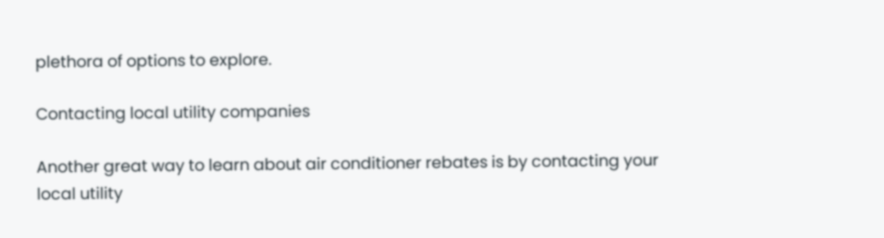plethora of options to explore.

Contacting local utility companies

Another great way to learn about air conditioner rebates is by contacting your local utility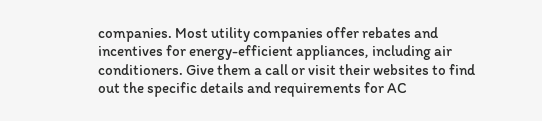companies. Most utility companies offer rebates and incentives for energy-efficient appliances, including air conditioners. Give them a call or visit their websites to find out the specific details and requirements for AC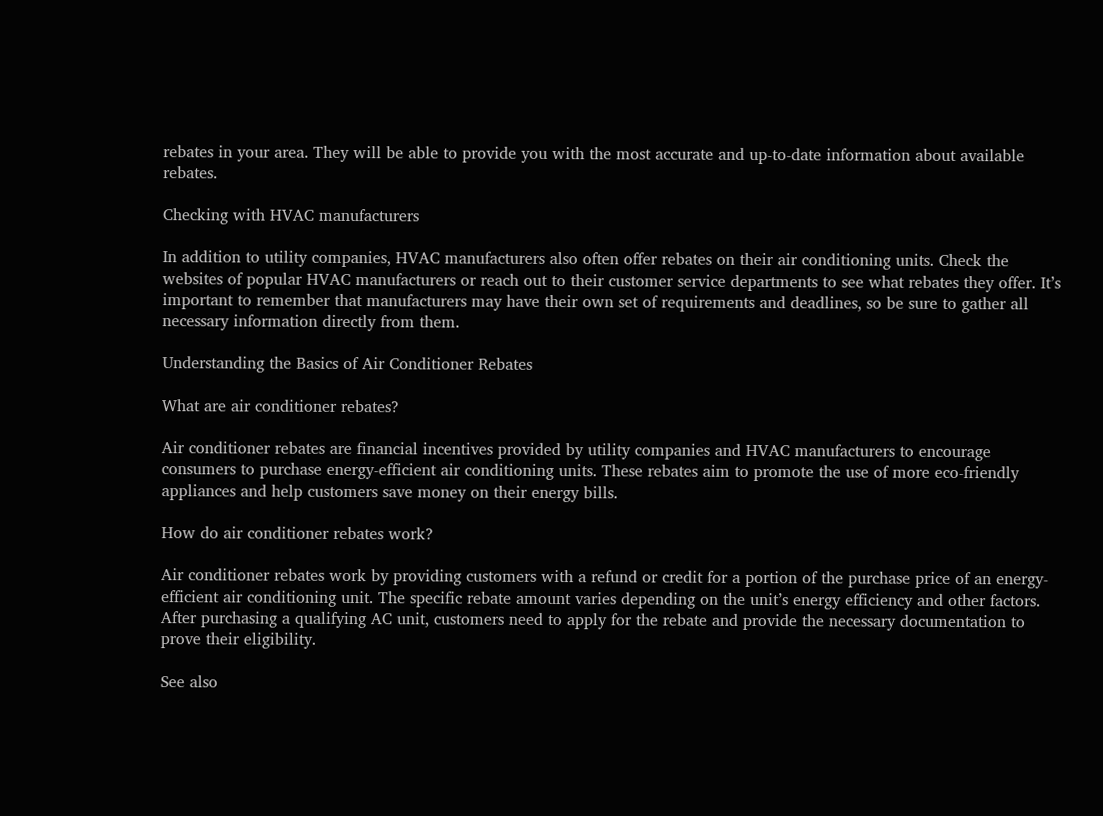rebates in your area. They will be able to provide you with the most accurate and up-to-date information about available rebates.

Checking with HVAC manufacturers

In addition to utility companies, HVAC manufacturers also often offer rebates on their air conditioning units. Check the websites of popular HVAC manufacturers or reach out to their customer service departments to see what rebates they offer. It’s important to remember that manufacturers may have their own set of requirements and deadlines, so be sure to gather all necessary information directly from them.

Understanding the Basics of Air Conditioner Rebates

What are air conditioner rebates?

Air conditioner rebates are financial incentives provided by utility companies and HVAC manufacturers to encourage consumers to purchase energy-efficient air conditioning units. These rebates aim to promote the use of more eco-friendly appliances and help customers save money on their energy bills.

How do air conditioner rebates work?

Air conditioner rebates work by providing customers with a refund or credit for a portion of the purchase price of an energy-efficient air conditioning unit. The specific rebate amount varies depending on the unit’s energy efficiency and other factors. After purchasing a qualifying AC unit, customers need to apply for the rebate and provide the necessary documentation to prove their eligibility.

See also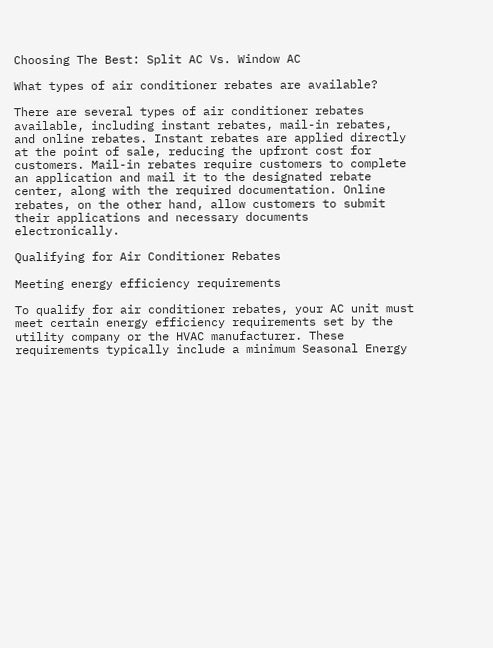Choosing The Best: Split AC Vs. Window AC

What types of air conditioner rebates are available?

There are several types of air conditioner rebates available, including instant rebates, mail-in rebates, and online rebates. Instant rebates are applied directly at the point of sale, reducing the upfront cost for customers. Mail-in rebates require customers to complete an application and mail it to the designated rebate center, along with the required documentation. Online rebates, on the other hand, allow customers to submit their applications and necessary documents electronically.

Qualifying for Air Conditioner Rebates

Meeting energy efficiency requirements

To qualify for air conditioner rebates, your AC unit must meet certain energy efficiency requirements set by the utility company or the HVAC manufacturer. These requirements typically include a minimum Seasonal Energy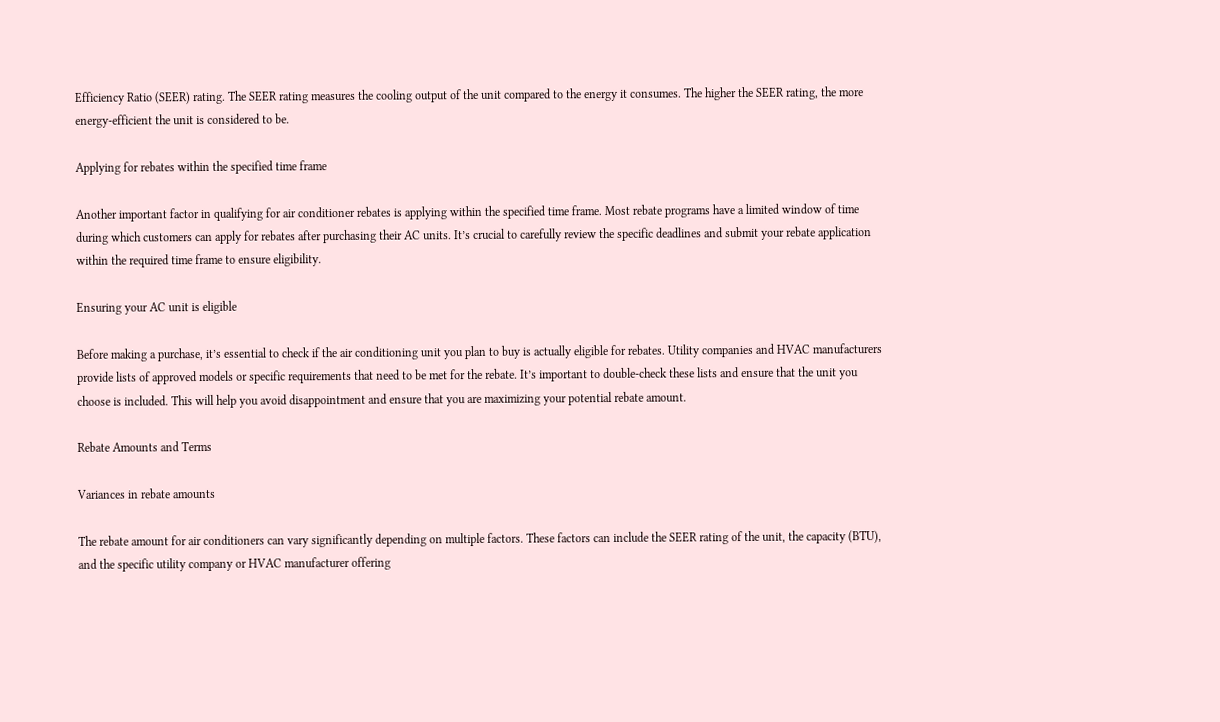Efficiency Ratio (SEER) rating. The SEER rating measures the cooling output of the unit compared to the energy it consumes. The higher the SEER rating, the more energy-efficient the unit is considered to be.

Applying for rebates within the specified time frame

Another important factor in qualifying for air conditioner rebates is applying within the specified time frame. Most rebate programs have a limited window of time during which customers can apply for rebates after purchasing their AC units. It’s crucial to carefully review the specific deadlines and submit your rebate application within the required time frame to ensure eligibility.

Ensuring your AC unit is eligible

Before making a purchase, it’s essential to check if the air conditioning unit you plan to buy is actually eligible for rebates. Utility companies and HVAC manufacturers provide lists of approved models or specific requirements that need to be met for the rebate. It’s important to double-check these lists and ensure that the unit you choose is included. This will help you avoid disappointment and ensure that you are maximizing your potential rebate amount.

Rebate Amounts and Terms

Variances in rebate amounts

The rebate amount for air conditioners can vary significantly depending on multiple factors. These factors can include the SEER rating of the unit, the capacity (BTU), and the specific utility company or HVAC manufacturer offering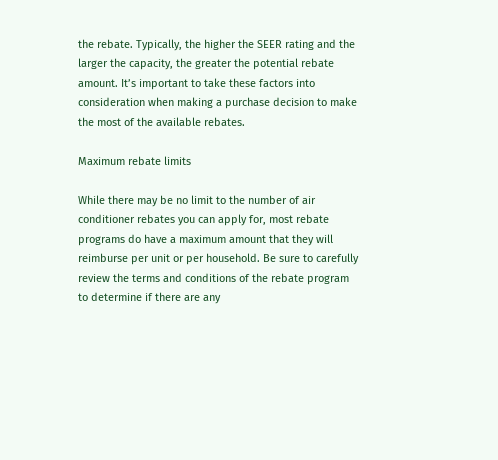the rebate. Typically, the higher the SEER rating and the larger the capacity, the greater the potential rebate amount. It’s important to take these factors into consideration when making a purchase decision to make the most of the available rebates.

Maximum rebate limits

While there may be no limit to the number of air conditioner rebates you can apply for, most rebate programs do have a maximum amount that they will reimburse per unit or per household. Be sure to carefully review the terms and conditions of the rebate program to determine if there are any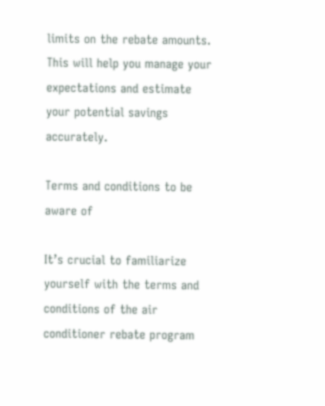limits on the rebate amounts. This will help you manage your expectations and estimate your potential savings accurately.

Terms and conditions to be aware of

It’s crucial to familiarize yourself with the terms and conditions of the air conditioner rebate program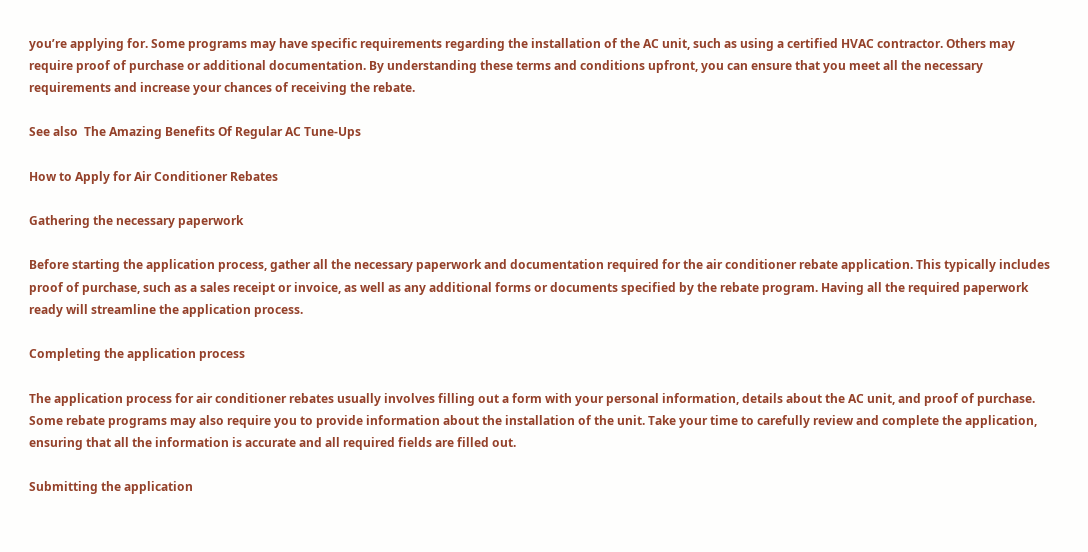you’re applying for. Some programs may have specific requirements regarding the installation of the AC unit, such as using a certified HVAC contractor. Others may require proof of purchase or additional documentation. By understanding these terms and conditions upfront, you can ensure that you meet all the necessary requirements and increase your chances of receiving the rebate.

See also  The Amazing Benefits Of Regular AC Tune-Ups

How to Apply for Air Conditioner Rebates

Gathering the necessary paperwork

Before starting the application process, gather all the necessary paperwork and documentation required for the air conditioner rebate application. This typically includes proof of purchase, such as a sales receipt or invoice, as well as any additional forms or documents specified by the rebate program. Having all the required paperwork ready will streamline the application process.

Completing the application process

The application process for air conditioner rebates usually involves filling out a form with your personal information, details about the AC unit, and proof of purchase. Some rebate programs may also require you to provide information about the installation of the unit. Take your time to carefully review and complete the application, ensuring that all the information is accurate and all required fields are filled out.

Submitting the application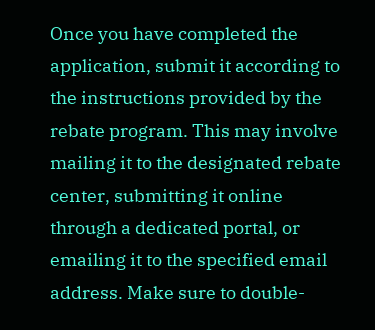Once you have completed the application, submit it according to the instructions provided by the rebate program. This may involve mailing it to the designated rebate center, submitting it online through a dedicated portal, or emailing it to the specified email address. Make sure to double-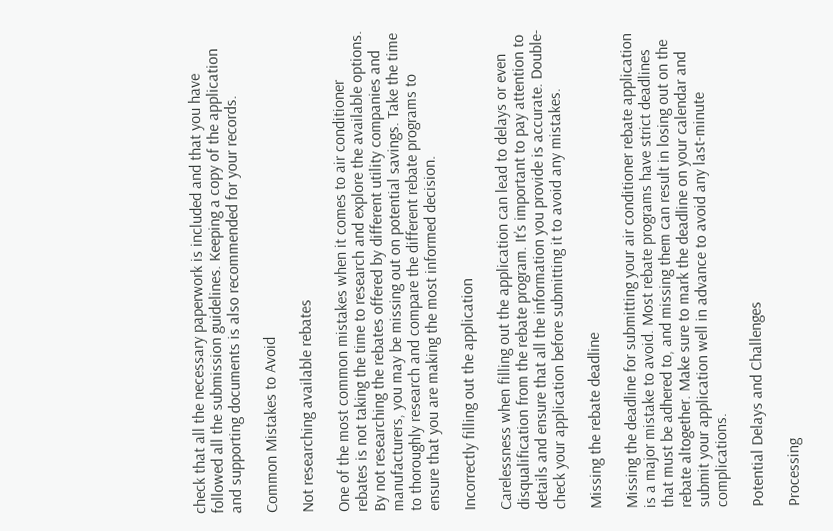check that all the necessary paperwork is included and that you have followed all the submission guidelines. Keeping a copy of the application and supporting documents is also recommended for your records.

Common Mistakes to Avoid

Not researching available rebates

One of the most common mistakes when it comes to air conditioner rebates is not taking the time to research and explore the available options. By not researching the rebates offered by different utility companies and manufacturers, you may be missing out on potential savings. Take the time to thoroughly research and compare the different rebate programs to ensure that you are making the most informed decision.

Incorrectly filling out the application

Carelessness when filling out the application can lead to delays or even disqualification from the rebate program. It’s important to pay attention to details and ensure that all the information you provide is accurate. Double-check your application before submitting it to avoid any mistakes.

Missing the rebate deadline

Missing the deadline for submitting your air conditioner rebate application is a major mistake to avoid. Most rebate programs have strict deadlines that must be adhered to, and missing them can result in losing out on the rebate altogether. Make sure to mark the deadline on your calendar and submit your application well in advance to avoid any last-minute complications.

Potential Delays and Challenges

Processing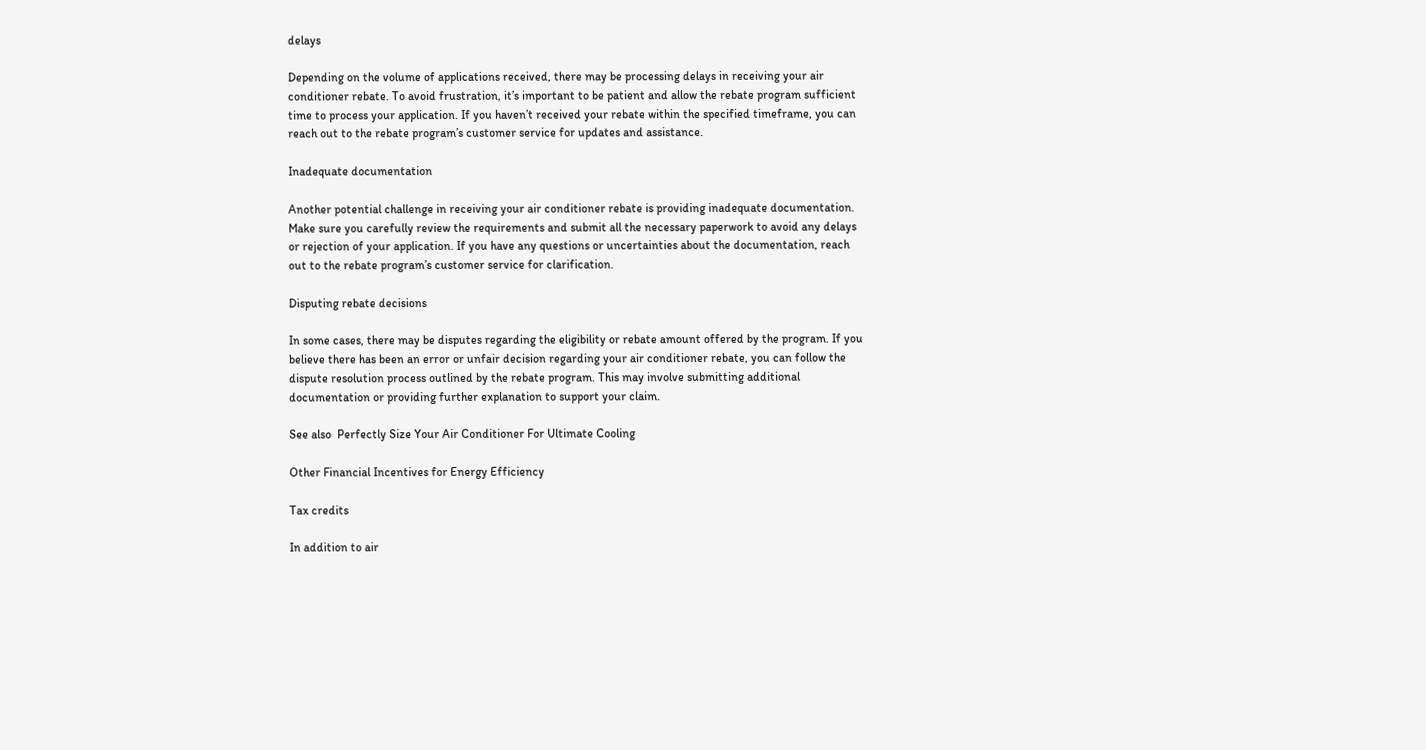delays

Depending on the volume of applications received, there may be processing delays in receiving your air conditioner rebate. To avoid frustration, it’s important to be patient and allow the rebate program sufficient time to process your application. If you haven’t received your rebate within the specified timeframe, you can reach out to the rebate program’s customer service for updates and assistance.

Inadequate documentation

Another potential challenge in receiving your air conditioner rebate is providing inadequate documentation. Make sure you carefully review the requirements and submit all the necessary paperwork to avoid any delays or rejection of your application. If you have any questions or uncertainties about the documentation, reach out to the rebate program’s customer service for clarification.

Disputing rebate decisions

In some cases, there may be disputes regarding the eligibility or rebate amount offered by the program. If you believe there has been an error or unfair decision regarding your air conditioner rebate, you can follow the dispute resolution process outlined by the rebate program. This may involve submitting additional documentation or providing further explanation to support your claim.

See also  Perfectly Size Your Air Conditioner For Ultimate Cooling

Other Financial Incentives for Energy Efficiency

Tax credits

In addition to air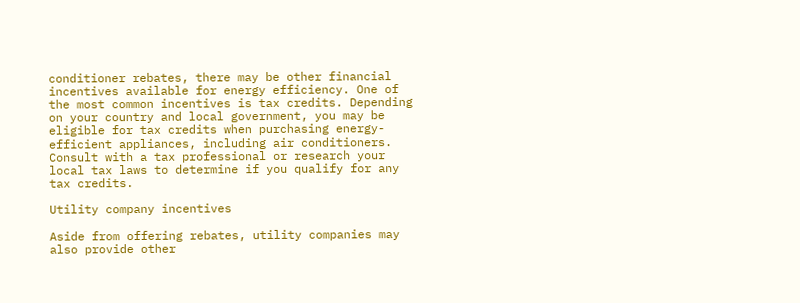conditioner rebates, there may be other financial incentives available for energy efficiency. One of the most common incentives is tax credits. Depending on your country and local government, you may be eligible for tax credits when purchasing energy-efficient appliances, including air conditioners. Consult with a tax professional or research your local tax laws to determine if you qualify for any tax credits.

Utility company incentives

Aside from offering rebates, utility companies may also provide other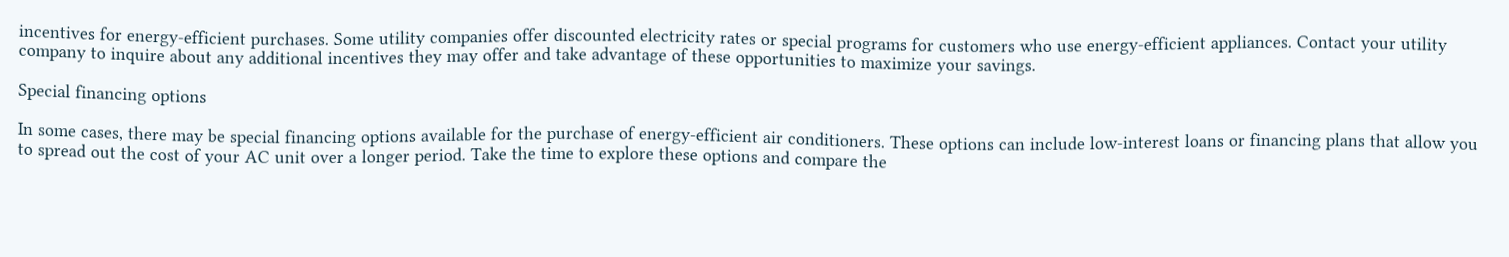incentives for energy-efficient purchases. Some utility companies offer discounted electricity rates or special programs for customers who use energy-efficient appliances. Contact your utility company to inquire about any additional incentives they may offer and take advantage of these opportunities to maximize your savings.

Special financing options

In some cases, there may be special financing options available for the purchase of energy-efficient air conditioners. These options can include low-interest loans or financing plans that allow you to spread out the cost of your AC unit over a longer period. Take the time to explore these options and compare the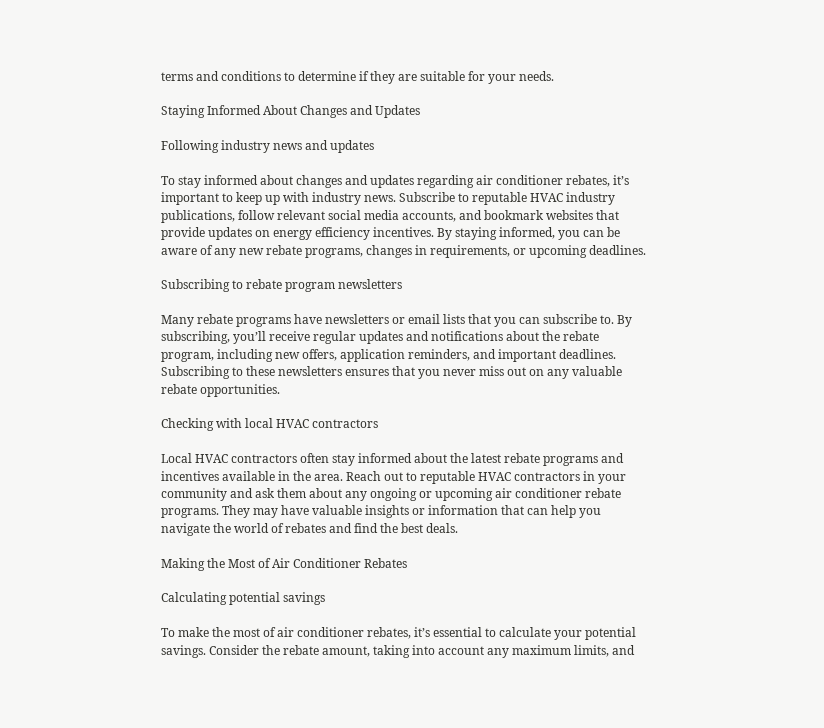terms and conditions to determine if they are suitable for your needs.

Staying Informed About Changes and Updates

Following industry news and updates

To stay informed about changes and updates regarding air conditioner rebates, it’s important to keep up with industry news. Subscribe to reputable HVAC industry publications, follow relevant social media accounts, and bookmark websites that provide updates on energy efficiency incentives. By staying informed, you can be aware of any new rebate programs, changes in requirements, or upcoming deadlines.

Subscribing to rebate program newsletters

Many rebate programs have newsletters or email lists that you can subscribe to. By subscribing, you’ll receive regular updates and notifications about the rebate program, including new offers, application reminders, and important deadlines. Subscribing to these newsletters ensures that you never miss out on any valuable rebate opportunities.

Checking with local HVAC contractors

Local HVAC contractors often stay informed about the latest rebate programs and incentives available in the area. Reach out to reputable HVAC contractors in your community and ask them about any ongoing or upcoming air conditioner rebate programs. They may have valuable insights or information that can help you navigate the world of rebates and find the best deals.

Making the Most of Air Conditioner Rebates

Calculating potential savings

To make the most of air conditioner rebates, it’s essential to calculate your potential savings. Consider the rebate amount, taking into account any maximum limits, and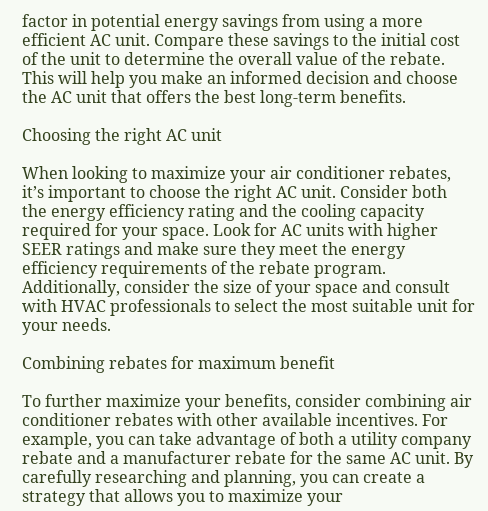factor in potential energy savings from using a more efficient AC unit. Compare these savings to the initial cost of the unit to determine the overall value of the rebate. This will help you make an informed decision and choose the AC unit that offers the best long-term benefits.

Choosing the right AC unit

When looking to maximize your air conditioner rebates, it’s important to choose the right AC unit. Consider both the energy efficiency rating and the cooling capacity required for your space. Look for AC units with higher SEER ratings and make sure they meet the energy efficiency requirements of the rebate program. Additionally, consider the size of your space and consult with HVAC professionals to select the most suitable unit for your needs.

Combining rebates for maximum benefit

To further maximize your benefits, consider combining air conditioner rebates with other available incentives. For example, you can take advantage of both a utility company rebate and a manufacturer rebate for the same AC unit. By carefully researching and planning, you can create a strategy that allows you to maximize your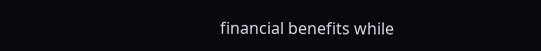financial benefits while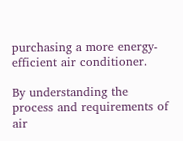purchasing a more energy-efficient air conditioner.

By understanding the process and requirements of air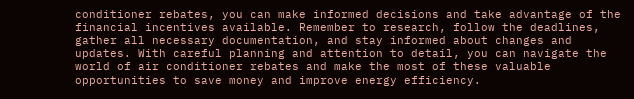conditioner rebates, you can make informed decisions and take advantage of the financial incentives available. Remember to research, follow the deadlines, gather all necessary documentation, and stay informed about changes and updates. With careful planning and attention to detail, you can navigate the world of air conditioner rebates and make the most of these valuable opportunities to save money and improve energy efficiency.